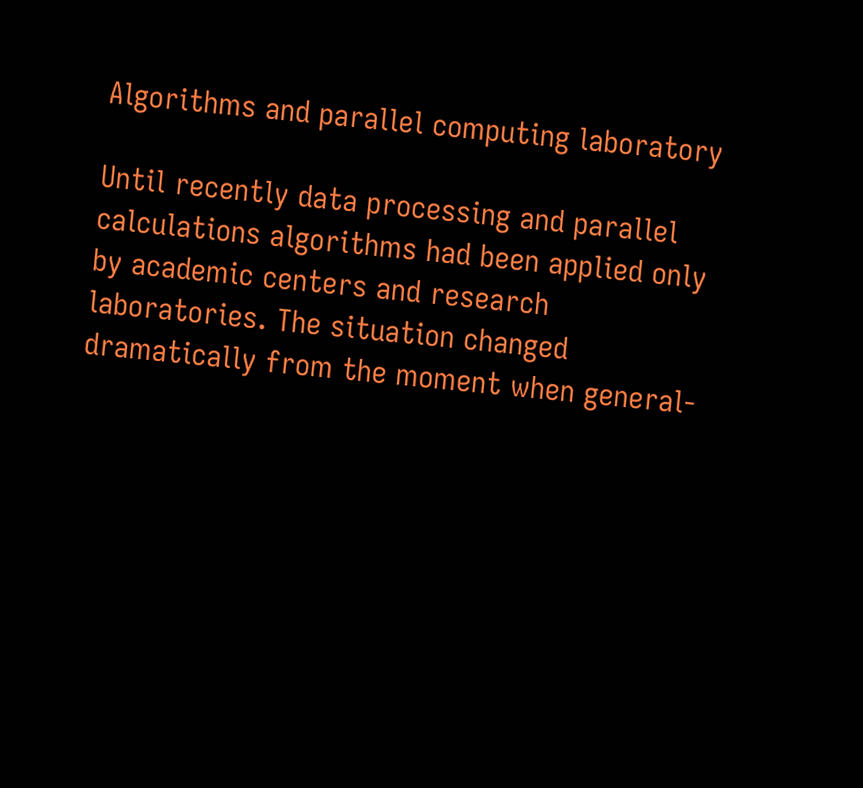Algorithms and parallel computing laboratory

Until recently data processing and parallel calculations algorithms had been applied only by academic centers and research laboratories. The situation changed dramatically from the moment when general-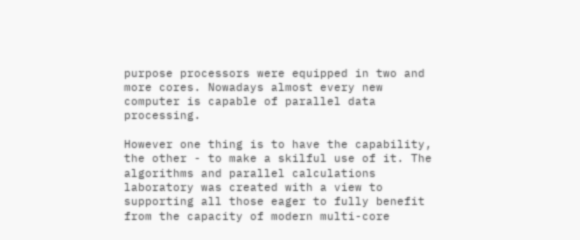purpose processors were equipped in two and more cores. Nowadays almost every new computer is capable of parallel data processing.

However one thing is to have the capability, the other - to make a skilful use of it. The algorithms and parallel calculations laboratory was created with a view to supporting all those eager to fully benefit from the capacity of modern multi-core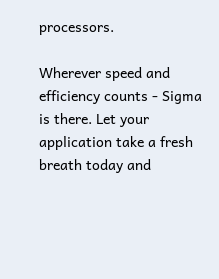processors.

Wherever speed and efficiency counts - Sigma is there. Let your application take a fresh breath today and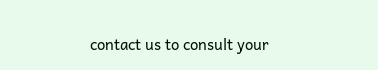contact us to consult your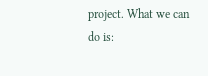project. What we can do is: